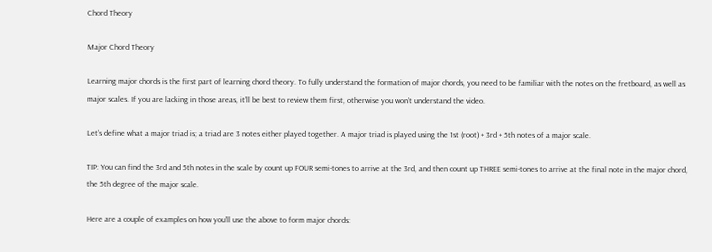Chord Theory

Major Chord Theory

Learning major chords is the first part of learning chord theory. To fully understand the formation of major chords, you need to be familiar with the notes on the fretboard, as well as major scales. If you are lacking in those areas, it’ll be best to review them first, otherwise you won’t understand the video.

Let’s define what a major triad is; a triad are 3 notes either played together. A major triad is played using the 1st (root) + 3rd + 5th notes of a major scale.

TIP: You can find the 3rd and 5th notes in the scale by count up FOUR semi-tones to arrive at the 3rd, and then count up THREE semi-tones to arrive at the final note in the major chord, the 5th degree of the major scale.

Here are a couple of examples on how you’ll use the above to form major chords: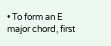• To form an E major chord, first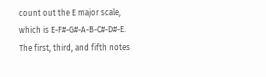count out the E major scale, which is E-F#-G#-A-B-C#-D#-E. The first, third, and fifth notes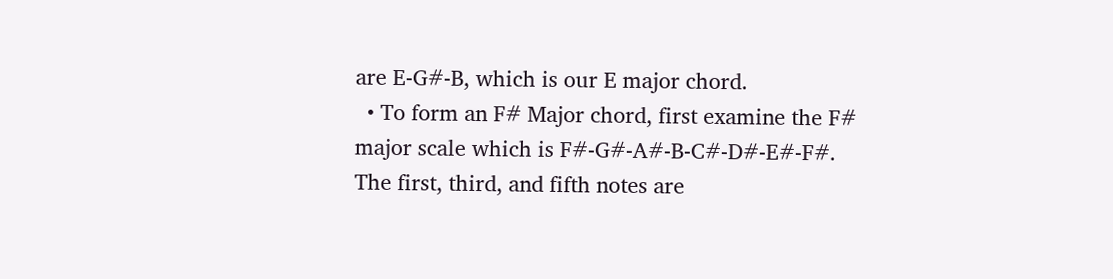are E-G#-B, which is our E major chord.
  • To form an F# Major chord, first examine the F# major scale which is F#-G#-A#-B-C#-D#-E#-F#. The first, third, and fifth notes are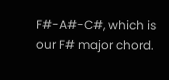F#-A#-C#, which is our F# major chord.